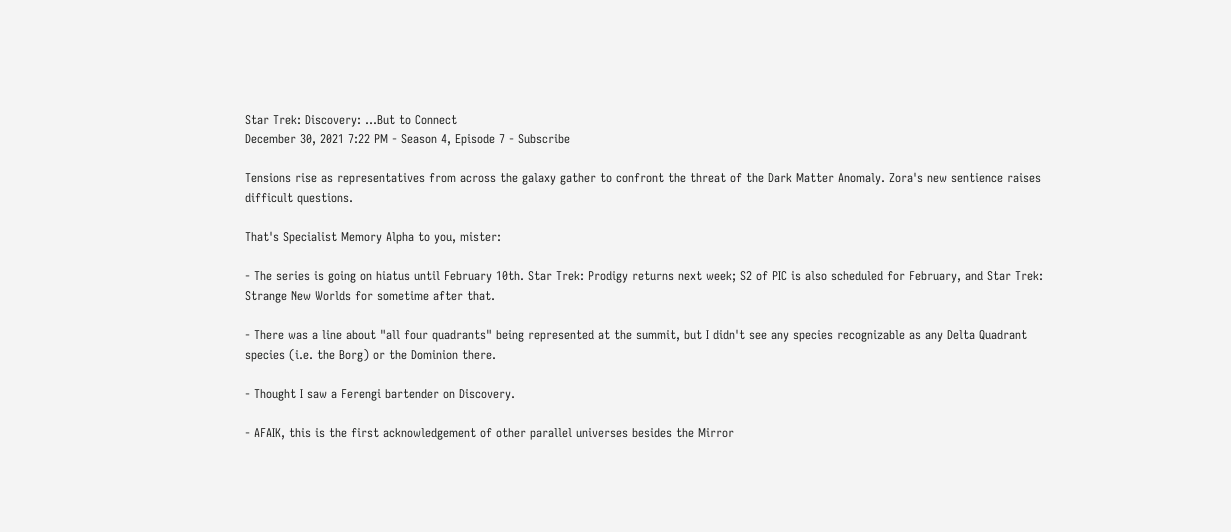Star Trek: Discovery: ...But to Connect
December 30, 2021 7:22 PM - Season 4, Episode 7 - Subscribe

Tensions rise as representatives from across the galaxy gather to confront the threat of the Dark Matter Anomaly. Zora's new sentience raises difficult questions.

That's Specialist Memory Alpha to you, mister:

- The series is going on hiatus until February 10th. Star Trek: Prodigy returns next week; S2 of PIC is also scheduled for February, and Star Trek: Strange New Worlds for sometime after that.

- There was a line about "all four quadrants" being represented at the summit, but I didn't see any species recognizable as any Delta Quadrant species (i.e. the Borg) or the Dominion there.

- Thought I saw a Ferengi bartender on Discovery.

- AFAIK, this is the first acknowledgement of other parallel universes besides the Mirror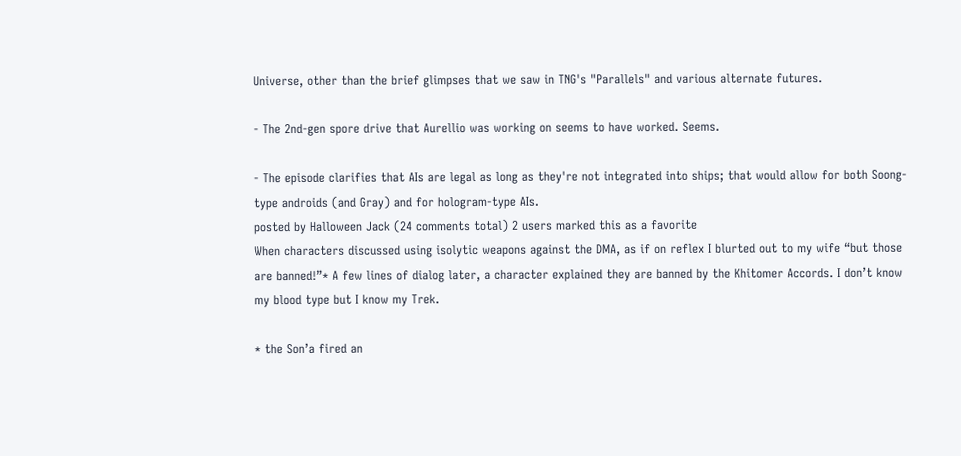Universe, other than the brief glimpses that we saw in TNG's "Parallels" and various alternate futures.

- The 2nd-gen spore drive that Aurellio was working on seems to have worked. Seems.

- The episode clarifies that AIs are legal as long as they're not integrated into ships; that would allow for both Soong-type androids (and Gray) and for hologram-type AIs.
posted by Halloween Jack (24 comments total) 2 users marked this as a favorite
When characters discussed using isolytic weapons against the DMA, as if on reflex I blurted out to my wife “but those are banned!”* A few lines of dialog later, a character explained they are banned by the Khitomer Accords. I don’t know my blood type but I know my Trek.

* the Son’a fired an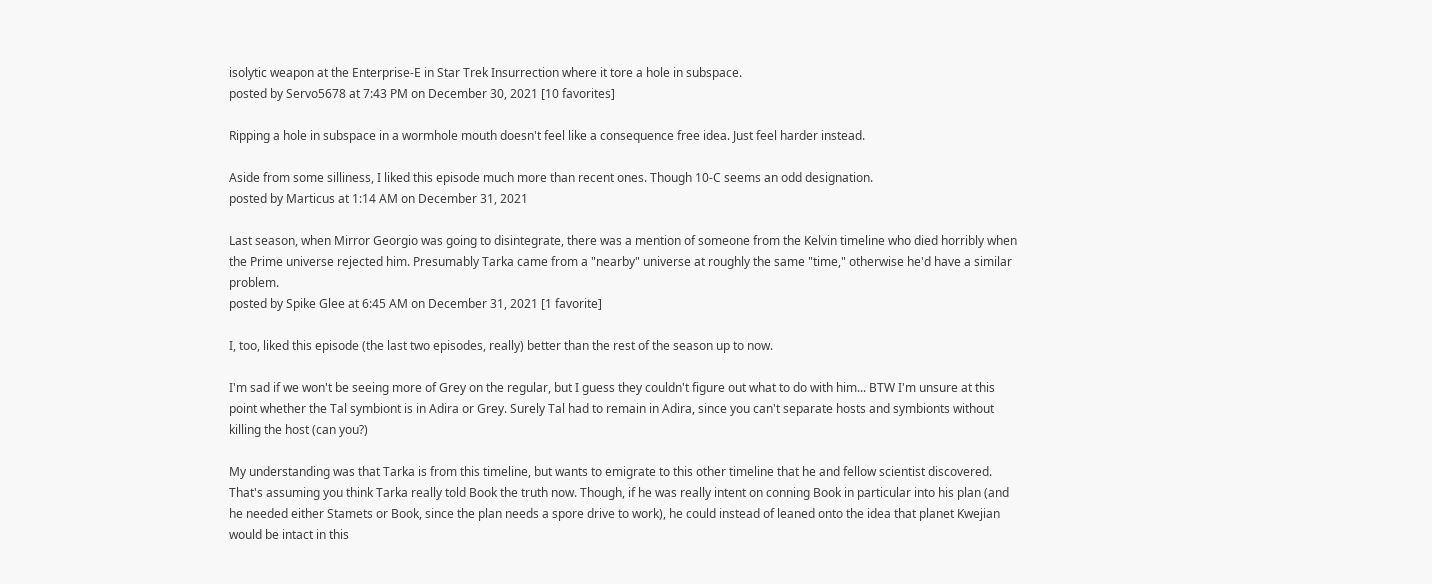isolytic weapon at the Enterprise-E in Star Trek Insurrection where it tore a hole in subspace.
posted by Servo5678 at 7:43 PM on December 30, 2021 [10 favorites]

Ripping a hole in subspace in a wormhole mouth doesn't feel like a consequence free idea. Just feel harder instead.

Aside from some silliness, I liked this episode much more than recent ones. Though 10-C seems an odd designation.
posted by Marticus at 1:14 AM on December 31, 2021

Last season, when Mirror Georgio was going to disintegrate, there was a mention of someone from the Kelvin timeline who died horribly when the Prime universe rejected him. Presumably Tarka came from a "nearby" universe at roughly the same "time," otherwise he'd have a similar problem.
posted by Spike Glee at 6:45 AM on December 31, 2021 [1 favorite]

I, too, liked this episode (the last two episodes, really) better than the rest of the season up to now.

I'm sad if we won't be seeing more of Grey on the regular, but I guess they couldn't figure out what to do with him... BTW I'm unsure at this point whether the Tal symbiont is in Adira or Grey. Surely Tal had to remain in Adira, since you can't separate hosts and symbionts without killing the host (can you?)

My understanding was that Tarka is from this timeline, but wants to emigrate to this other timeline that he and fellow scientist discovered. That's assuming you think Tarka really told Book the truth now. Though, if he was really intent on conning Book in particular into his plan (and he needed either Stamets or Book, since the plan needs a spore drive to work), he could instead of leaned onto the idea that planet Kwejian would be intact in this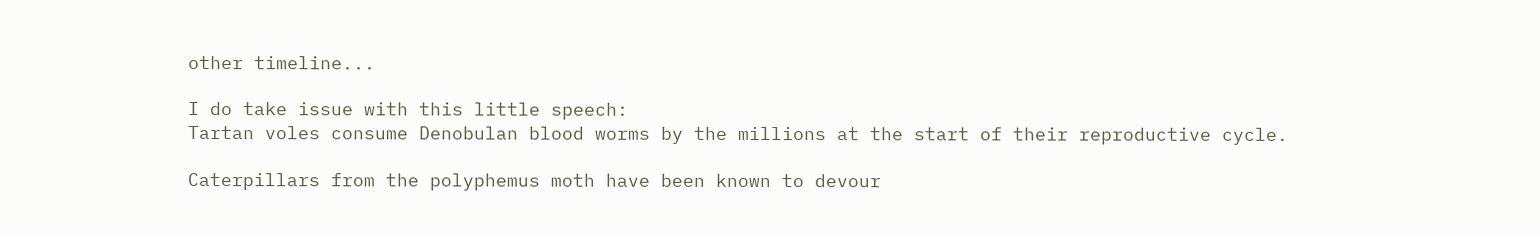other timeline...

I do take issue with this little speech:
Tartan voles consume Denobulan blood worms by the millions at the start of their reproductive cycle.

Caterpillars from the polyphemus moth have been known to devour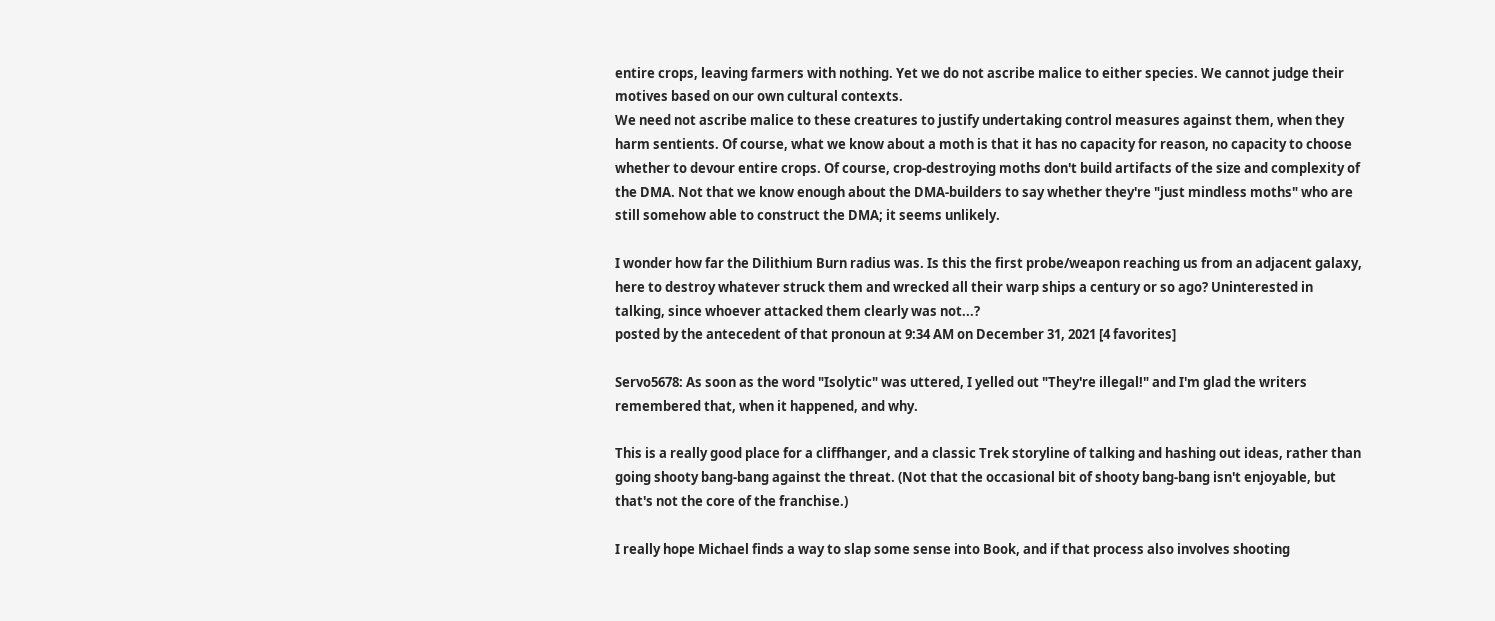entire crops, leaving farmers with nothing. Yet we do not ascribe malice to either species. We cannot judge their motives based on our own cultural contexts.
We need not ascribe malice to these creatures to justify undertaking control measures against them, when they harm sentients. Of course, what we know about a moth is that it has no capacity for reason, no capacity to choose whether to devour entire crops. Of course, crop-destroying moths don't build artifacts of the size and complexity of the DMA. Not that we know enough about the DMA-builders to say whether they're "just mindless moths" who are still somehow able to construct the DMA; it seems unlikely.

I wonder how far the Dilithium Burn radius was. Is this the first probe/weapon reaching us from an adjacent galaxy, here to destroy whatever struck them and wrecked all their warp ships a century or so ago? Uninterested in talking, since whoever attacked them clearly was not...?
posted by the antecedent of that pronoun at 9:34 AM on December 31, 2021 [4 favorites]

Servo5678: As soon as the word "Isolytic" was uttered, I yelled out "They're illegal!" and I'm glad the writers remembered that, when it happened, and why.

This is a really good place for a cliffhanger, and a classic Trek storyline of talking and hashing out ideas, rather than going shooty bang-bang against the threat. (Not that the occasional bit of shooty bang-bang isn't enjoyable, but that's not the core of the franchise.)

I really hope Michael finds a way to slap some sense into Book, and if that process also involves shooting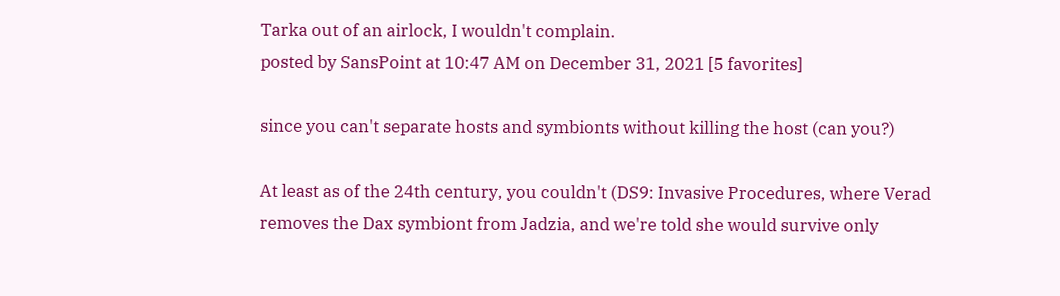Tarka out of an airlock, I wouldn't complain.
posted by SansPoint at 10:47 AM on December 31, 2021 [5 favorites]

since you can't separate hosts and symbionts without killing the host (can you?)

At least as of the 24th century, you couldn't (DS9: Invasive Procedures, where Verad removes the Dax symbiont from Jadzia, and we're told she would survive only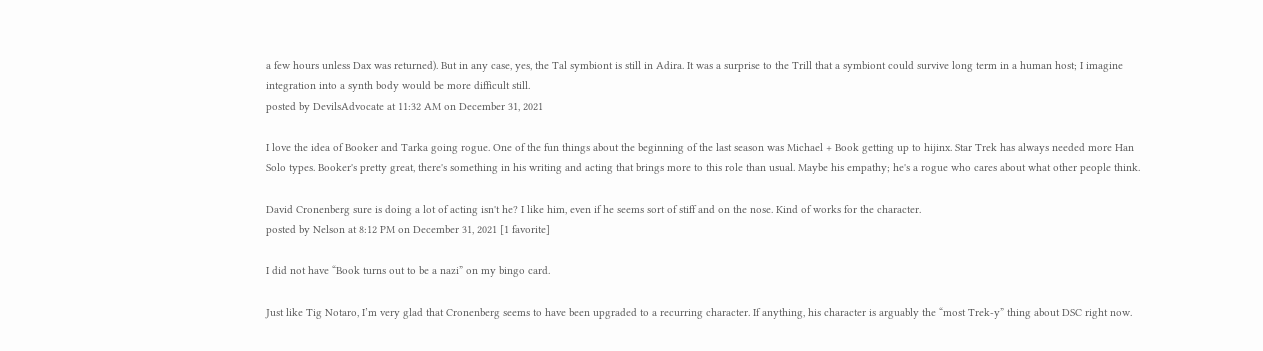a few hours unless Dax was returned). But in any case, yes, the Tal symbiont is still in Adira. It was a surprise to the Trill that a symbiont could survive long term in a human host; I imagine integration into a synth body would be more difficult still.
posted by DevilsAdvocate at 11:32 AM on December 31, 2021

I love the idea of Booker and Tarka going rogue. One of the fun things about the beginning of the last season was Michael + Book getting up to hijinx. Star Trek has always needed more Han Solo types. Booker's pretty great, there's something in his writing and acting that brings more to this role than usual. Maybe his empathy; he's a rogue who cares about what other people think.

David Cronenberg sure is doing a lot of acting isn't he? I like him, even if he seems sort of stiff and on the nose. Kind of works for the character.
posted by Nelson at 8:12 PM on December 31, 2021 [1 favorite]

I did not have “Book turns out to be a nazi” on my bingo card.

Just like Tig Notaro, I’m very glad that Cronenberg seems to have been upgraded to a recurring character. If anything, his character is arguably the “most Trek-y” thing about DSC right now.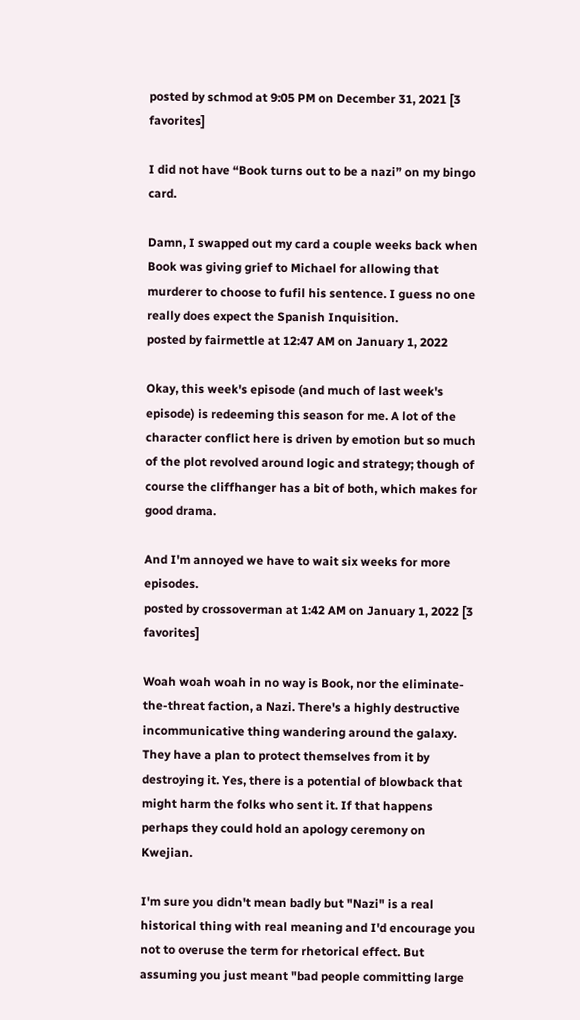posted by schmod at 9:05 PM on December 31, 2021 [3 favorites]

I did not have “Book turns out to be a nazi” on my bingo card.

Damn, I swapped out my card a couple weeks back when Book was giving grief to Michael for allowing that murderer to choose to fufil his sentence. I guess no one really does expect the Spanish Inquisition.
posted by fairmettle at 12:47 AM on January 1, 2022

Okay, this week's episode (and much of last week's episode) is redeeming this season for me. A lot of the character conflict here is driven by emotion but so much of the plot revolved around logic and strategy; though of course the cliffhanger has a bit of both, which makes for good drama.

And I'm annoyed we have to wait six weeks for more episodes.
posted by crossoverman at 1:42 AM on January 1, 2022 [3 favorites]

Woah woah woah in no way is Book, nor the eliminate-the-threat faction, a Nazi. There's a highly destructive incommunicative thing wandering around the galaxy. They have a plan to protect themselves from it by destroying it. Yes, there is a potential of blowback that might harm the folks who sent it. If that happens perhaps they could hold an apology ceremony on Kwejian.

I'm sure you didn't mean badly but "Nazi" is a real historical thing with real meaning and I'd encourage you not to overuse the term for rhetorical effect. But assuming you just meant "bad people committing large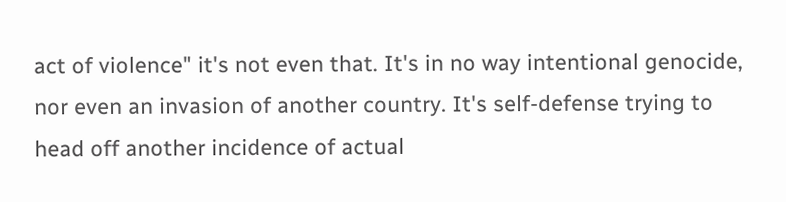act of violence" it's not even that. It's in no way intentional genocide, nor even an invasion of another country. It's self-defense trying to head off another incidence of actual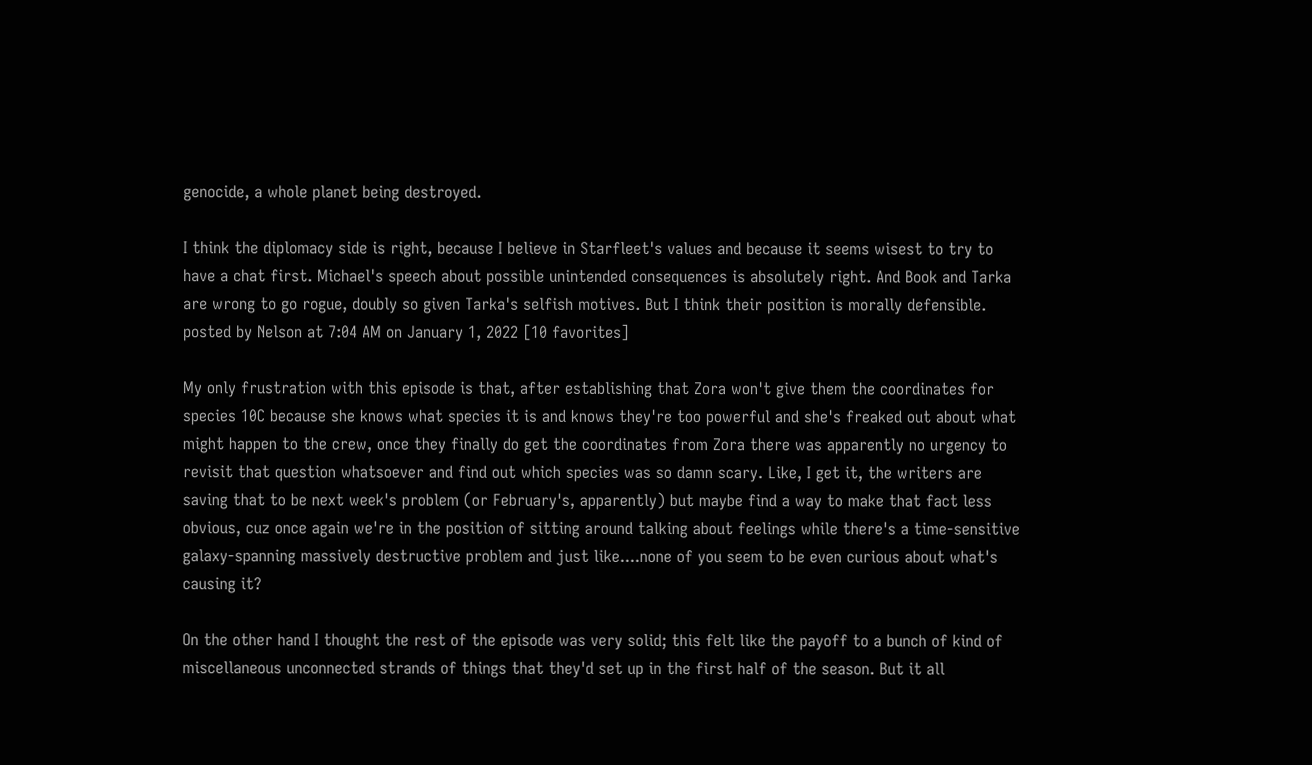genocide, a whole planet being destroyed.

I think the diplomacy side is right, because I believe in Starfleet's values and because it seems wisest to try to have a chat first. Michael's speech about possible unintended consequences is absolutely right. And Book and Tarka are wrong to go rogue, doubly so given Tarka's selfish motives. But I think their position is morally defensible.
posted by Nelson at 7:04 AM on January 1, 2022 [10 favorites]

My only frustration with this episode is that, after establishing that Zora won't give them the coordinates for species 10C because she knows what species it is and knows they're too powerful and she's freaked out about what might happen to the crew, once they finally do get the coordinates from Zora there was apparently no urgency to revisit that question whatsoever and find out which species was so damn scary. Like, I get it, the writers are saving that to be next week's problem (or February's, apparently) but maybe find a way to make that fact less obvious, cuz once again we're in the position of sitting around talking about feelings while there's a time-sensitive galaxy-spanning massively destructive problem and just like....none of you seem to be even curious about what's causing it?

On the other hand I thought the rest of the episode was very solid; this felt like the payoff to a bunch of kind of miscellaneous unconnected strands of things that they'd set up in the first half of the season. But it all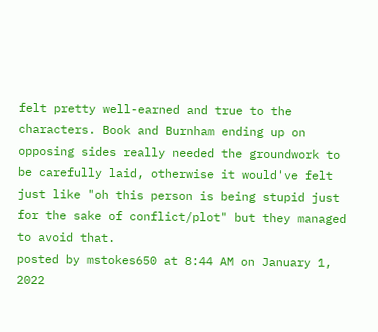felt pretty well-earned and true to the characters. Book and Burnham ending up on opposing sides really needed the groundwork to be carefully laid, otherwise it would've felt just like "oh this person is being stupid just for the sake of conflict/plot" but they managed to avoid that.
posted by mstokes650 at 8:44 AM on January 1, 2022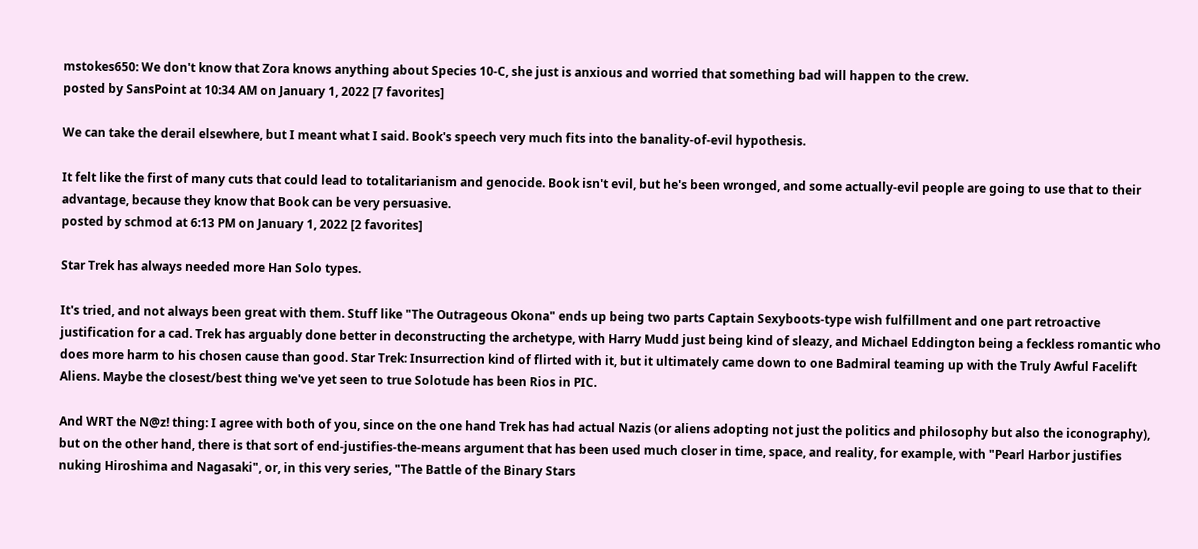mstokes650: We don't know that Zora knows anything about Species 10-C, she just is anxious and worried that something bad will happen to the crew.
posted by SansPoint at 10:34 AM on January 1, 2022 [7 favorites]

We can take the derail elsewhere, but I meant what I said. Book's speech very much fits into the banality-of-evil hypothesis.

It felt like the first of many cuts that could lead to totalitarianism and genocide. Book isn't evil, but he's been wronged, and some actually-evil people are going to use that to their advantage, because they know that Book can be very persuasive.
posted by schmod at 6:13 PM on January 1, 2022 [2 favorites]

Star Trek has always needed more Han Solo types.

It's tried, and not always been great with them. Stuff like "The Outrageous Okona" ends up being two parts Captain Sexyboots-type wish fulfillment and one part retroactive justification for a cad. Trek has arguably done better in deconstructing the archetype, with Harry Mudd just being kind of sleazy, and Michael Eddington being a feckless romantic who does more harm to his chosen cause than good. Star Trek: Insurrection kind of flirted with it, but it ultimately came down to one Badmiral teaming up with the Truly Awful Facelift Aliens. Maybe the closest/best thing we've yet seen to true Solotude has been Rios in PIC.

And WRT the N@z! thing: I agree with both of you, since on the one hand Trek has had actual Nazis (or aliens adopting not just the politics and philosophy but also the iconography), but on the other hand, there is that sort of end-justifies-the-means argument that has been used much closer in time, space, and reality, for example, with "Pearl Harbor justifies nuking Hiroshima and Nagasaki", or, in this very series, "The Battle of the Binary Stars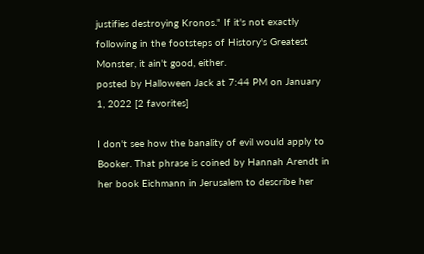justifies destroying Kronos." If it's not exactly following in the footsteps of History's Greatest Monster, it ain't good, either.
posted by Halloween Jack at 7:44 PM on January 1, 2022 [2 favorites]

I don't see how the banality of evil would apply to Booker. That phrase is coined by Hannah Arendt in her book Eichmann in Jerusalem to describe her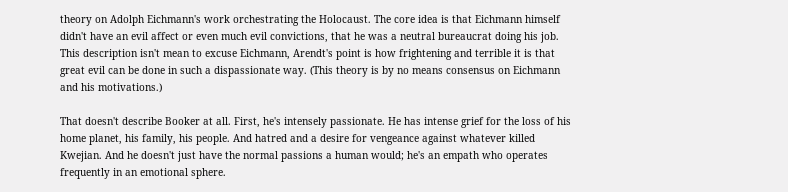theory on Adolph Eichmann's work orchestrating the Holocaust. The core idea is that Eichmann himself didn't have an evil affect or even much evil convictions, that he was a neutral bureaucrat doing his job. This description isn't mean to excuse Eichmann, Arendt's point is how frightening and terrible it is that great evil can be done in such a dispassionate way. (This theory is by no means consensus on Eichmann and his motivations.)

That doesn't describe Booker at all. First, he's intensely passionate. He has intense grief for the loss of his home planet, his family, his people. And hatred and a desire for vengeance against whatever killed Kwejian. And he doesn't just have the normal passions a human would; he's an empath who operates frequently in an emotional sphere.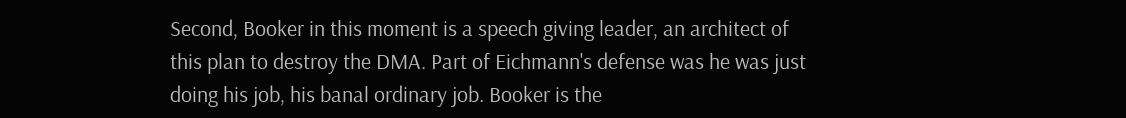Second, Booker in this moment is a speech giving leader, an architect of this plan to destroy the DMA. Part of Eichmann's defense was he was just doing his job, his banal ordinary job. Booker is the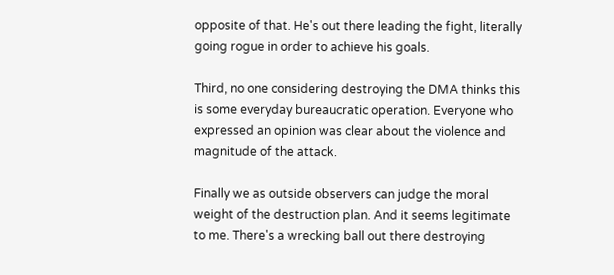opposite of that. He's out there leading the fight, literally going rogue in order to achieve his goals.

Third, no one considering destroying the DMA thinks this is some everyday bureaucratic operation. Everyone who expressed an opinion was clear about the violence and magnitude of the attack.

Finally we as outside observers can judge the moral weight of the destruction plan. And it seems legitimate to me. There's a wrecking ball out there destroying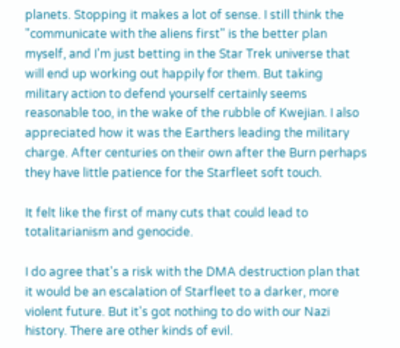planets. Stopping it makes a lot of sense. I still think the "communicate with the aliens first" is the better plan myself, and I'm just betting in the Star Trek universe that will end up working out happily for them. But taking military action to defend yourself certainly seems reasonable too, in the wake of the rubble of Kwejian. I also appreciated how it was the Earthers leading the military charge. After centuries on their own after the Burn perhaps they have little patience for the Starfleet soft touch.

It felt like the first of many cuts that could lead to totalitarianism and genocide.

I do agree that's a risk with the DMA destruction plan that it would be an escalation of Starfleet to a darker, more violent future. But it's got nothing to do with our Nazi history. There are other kinds of evil.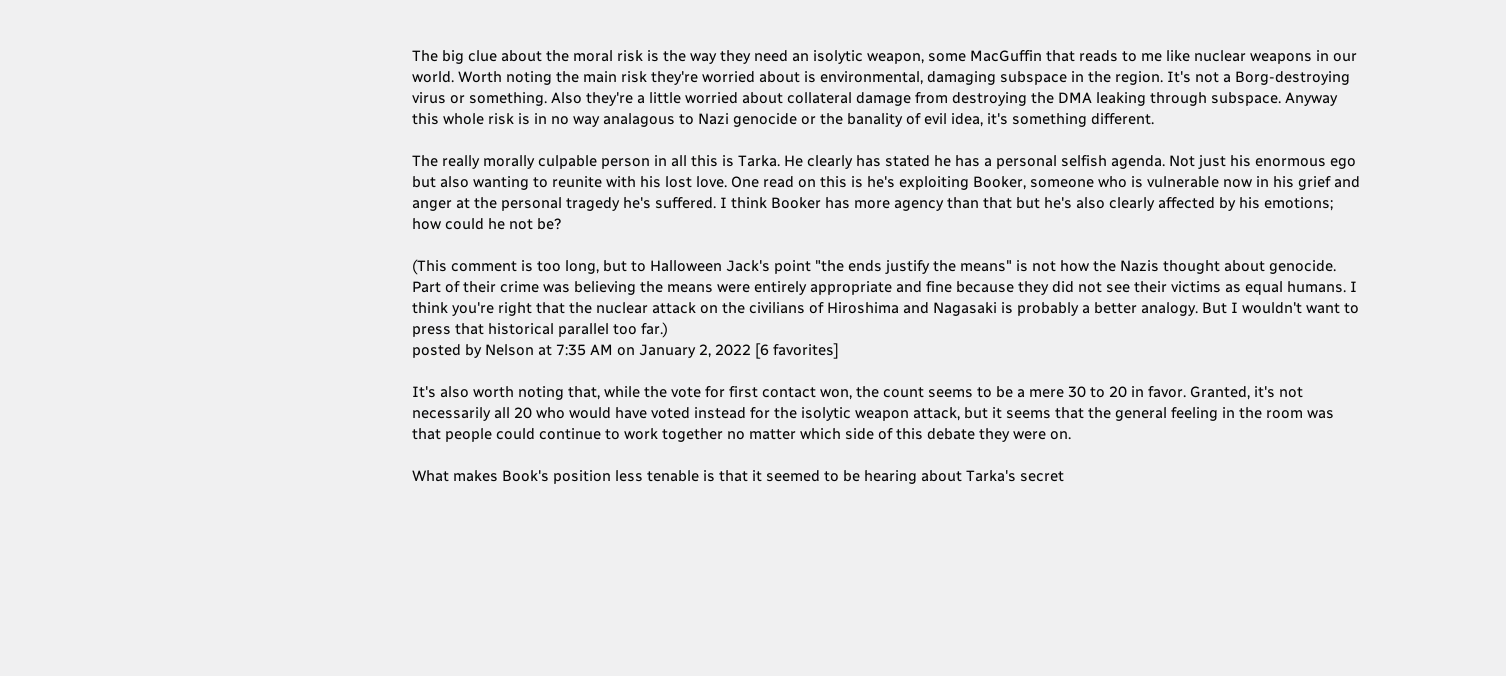The big clue about the moral risk is the way they need an isolytic weapon, some MacGuffin that reads to me like nuclear weapons in our world. Worth noting the main risk they're worried about is environmental, damaging subspace in the region. It's not a Borg-destroying virus or something. Also they're a little worried about collateral damage from destroying the DMA leaking through subspace. Anyway this whole risk is in no way analagous to Nazi genocide or the banality of evil idea, it's something different.

The really morally culpable person in all this is Tarka. He clearly has stated he has a personal selfish agenda. Not just his enormous ego but also wanting to reunite with his lost love. One read on this is he's exploiting Booker, someone who is vulnerable now in his grief and anger at the personal tragedy he's suffered. I think Booker has more agency than that but he's also clearly affected by his emotions; how could he not be?

(This comment is too long, but to Halloween Jack's point "the ends justify the means" is not how the Nazis thought about genocide. Part of their crime was believing the means were entirely appropriate and fine because they did not see their victims as equal humans. I think you're right that the nuclear attack on the civilians of Hiroshima and Nagasaki is probably a better analogy. But I wouldn't want to press that historical parallel too far.)
posted by Nelson at 7:35 AM on January 2, 2022 [6 favorites]

It's also worth noting that, while the vote for first contact won, the count seems to be a mere 30 to 20 in favor. Granted, it's not necessarily all 20 who would have voted instead for the isolytic weapon attack, but it seems that the general feeling in the room was that people could continue to work together no matter which side of this debate they were on.

What makes Book's position less tenable is that it seemed to be hearing about Tarka's secret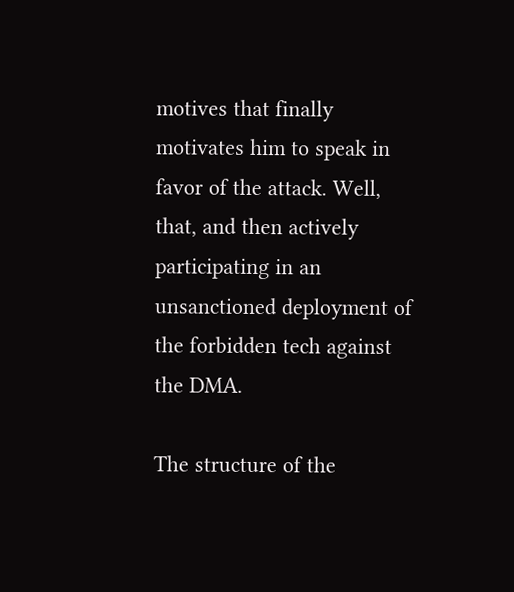motives that finally motivates him to speak in favor of the attack. Well, that, and then actively participating in an unsanctioned deployment of the forbidden tech against the DMA.

The structure of the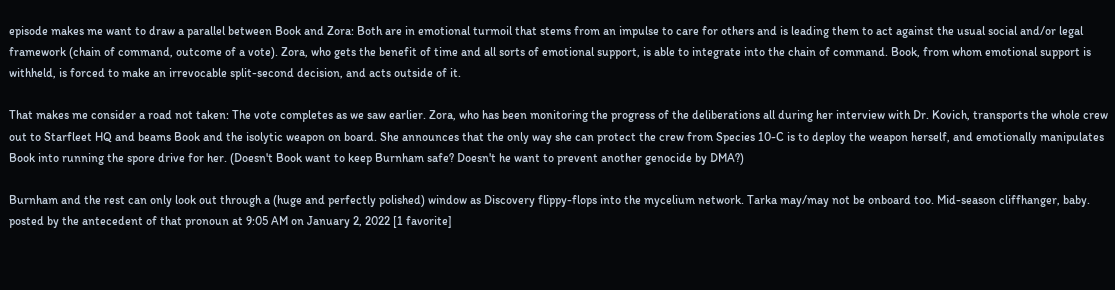episode makes me want to draw a parallel between Book and Zora: Both are in emotional turmoil that stems from an impulse to care for others and is leading them to act against the usual social and/or legal framework (chain of command, outcome of a vote). Zora, who gets the benefit of time and all sorts of emotional support, is able to integrate into the chain of command. Book, from whom emotional support is withheld, is forced to make an irrevocable split-second decision, and acts outside of it.

That makes me consider a road not taken: The vote completes as we saw earlier. Zora, who has been monitoring the progress of the deliberations all during her interview with Dr. Kovich, transports the whole crew out to Starfleet HQ and beams Book and the isolytic weapon on board. She announces that the only way she can protect the crew from Species 10-C is to deploy the weapon herself, and emotionally manipulates Book into running the spore drive for her. (Doesn't Book want to keep Burnham safe? Doesn't he want to prevent another genocide by DMA?)

Burnham and the rest can only look out through a (huge and perfectly polished) window as Discovery flippy-flops into the mycelium network. Tarka may/may not be onboard too. Mid-season cliffhanger, baby.
posted by the antecedent of that pronoun at 9:05 AM on January 2, 2022 [1 favorite]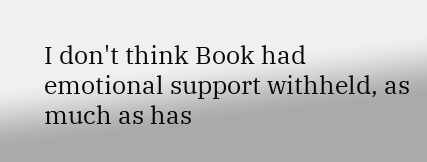I don't think Book had emotional support withheld, as much as has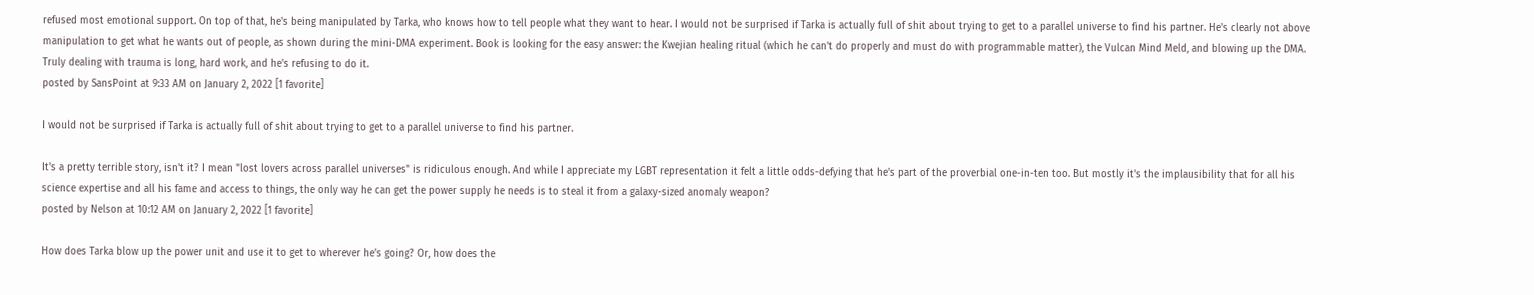refused most emotional support. On top of that, he's being manipulated by Tarka, who knows how to tell people what they want to hear. I would not be surprised if Tarka is actually full of shit about trying to get to a parallel universe to find his partner. He's clearly not above manipulation to get what he wants out of people, as shown during the mini-DMA experiment. Book is looking for the easy answer: the Kwejian healing ritual (which he can't do properly and must do with programmable matter), the Vulcan Mind Meld, and blowing up the DMA. Truly dealing with trauma is long, hard work, and he's refusing to do it.
posted by SansPoint at 9:33 AM on January 2, 2022 [1 favorite]

I would not be surprised if Tarka is actually full of shit about trying to get to a parallel universe to find his partner.

It's a pretty terrible story, isn't it? I mean "lost lovers across parallel universes" is ridiculous enough. And while I appreciate my LGBT representation it felt a little odds-defying that he's part of the proverbial one-in-ten too. But mostly it's the implausibility that for all his science expertise and all his fame and access to things, the only way he can get the power supply he needs is to steal it from a galaxy-sized anomaly weapon?
posted by Nelson at 10:12 AM on January 2, 2022 [1 favorite]

How does Tarka blow up the power unit and use it to get to wherever he's going? Or, how does the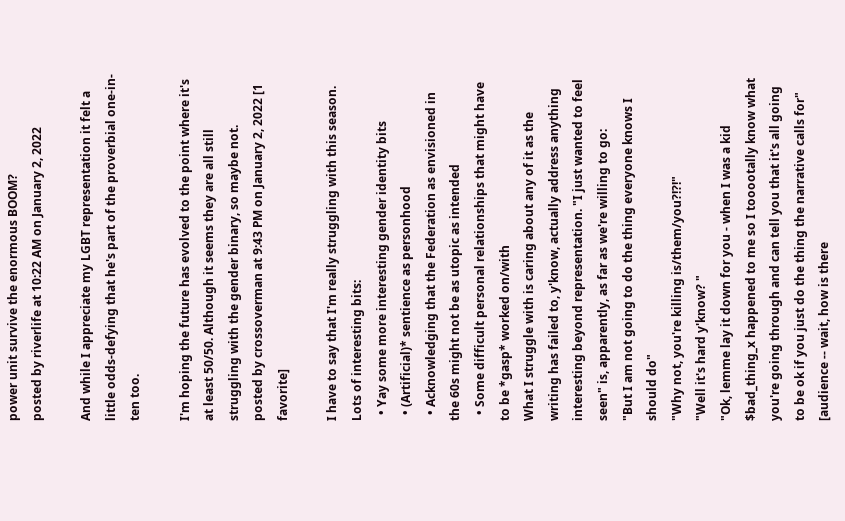power unit survive the enormous BOOM?
posted by riverlife at 10:22 AM on January 2, 2022

And while I appreciate my LGBT representation it felt a little odds-defying that he's part of the proverbial one-in-ten too.

I'm hoping the future has evolved to the point where it's at least 50/50. Although it seems they are all still struggling with the gender binary, so maybe not.
posted by crossoverman at 9:43 PM on January 2, 2022 [1 favorite]

I have to say that I'm really struggling with this season. Lots of interesting bits:
  • Yay some more interesting gender identity bits
  • (Artificial)* sentience as personhood
  • Acknowledging that the Federation as envisioned in the 60s might not be as utopic as intended
  • Some difficult personal relationships that might have to be *gasp* worked on/with
What I struggle with is caring about any of it as the writing has failed to, y'know, actually address anything interesting beyond representation. "I just wanted to feel seen" is, apparently, as far as we're willing to go:
"But I am not going to do the thing everyone knows I should do"
"Why not, you're killing is/them/you?!?!"
"Well it's hard y'know? "
"Ok, lemme lay it down for you - when I was a kid $bad_thing_x happened to me so I tooootally know what you're going through and can tell you that it's all going to be ok if you just do the thing the narrative calls for"
[audience -- wait, how is there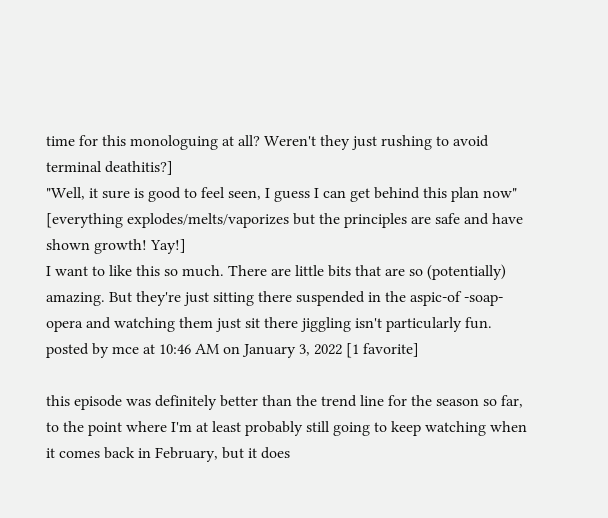time for this monologuing at all? Weren't they just rushing to avoid terminal deathitis?]
"Well, it sure is good to feel seen, I guess I can get behind this plan now"
[everything explodes/melts/vaporizes but the principles are safe and have shown growth! Yay!]
I want to like this so much. There are little bits that are so (potentially) amazing. But they're just sitting there suspended in the aspic-of -soap-opera and watching them just sit there jiggling isn't particularly fun.
posted by mce at 10:46 AM on January 3, 2022 [1 favorite]

this episode was definitely better than the trend line for the season so far, to the point where I'm at least probably still going to keep watching when it comes back in February, but it does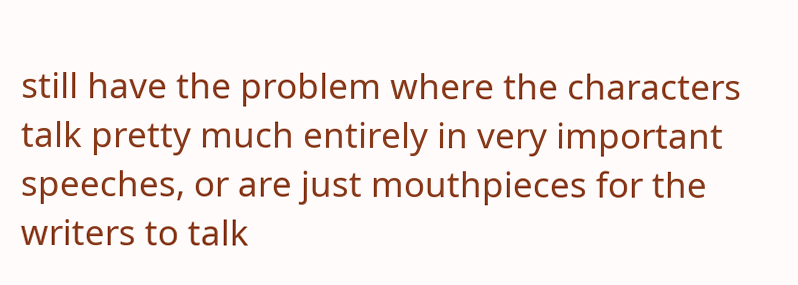still have the problem where the characters talk pretty much entirely in very important speeches, or are just mouthpieces for the writers to talk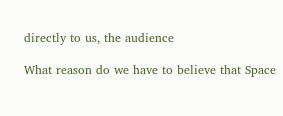directly to us, the audience

What reason do we have to believe that Space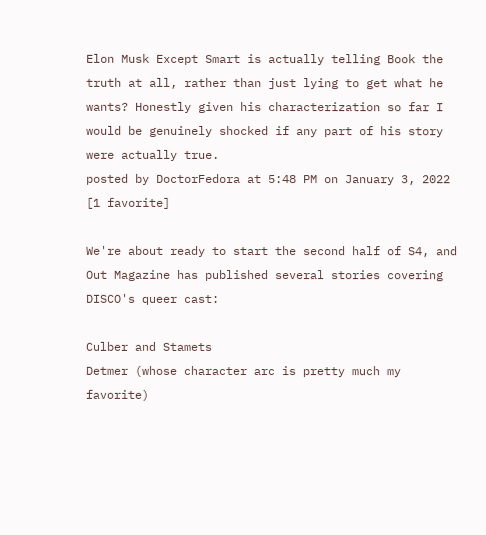Elon Musk Except Smart is actually telling Book the truth at all, rather than just lying to get what he wants? Honestly given his characterization so far I would be genuinely shocked if any part of his story were actually true.
posted by DoctorFedora at 5:48 PM on January 3, 2022 [1 favorite]

We're about ready to start the second half of S4, and Out Magazine has published several stories covering DISCO's queer cast:

Culber and Stamets
Detmer (whose character arc is pretty much my favorite)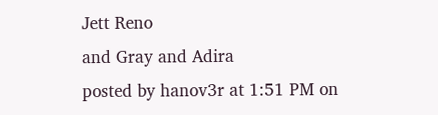Jett Reno
and Gray and Adira
posted by hanov3r at 1:51 PM on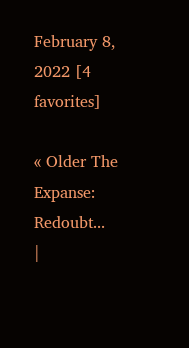February 8, 2022 [4 favorites]

« Older The Expanse: Redoubt...   |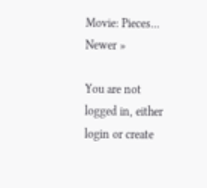Movie: Pieces... Newer »

You are not logged in, either login or create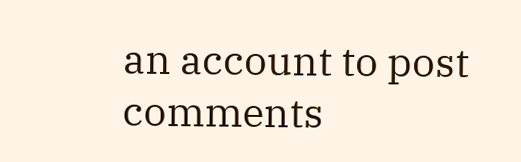an account to post comments